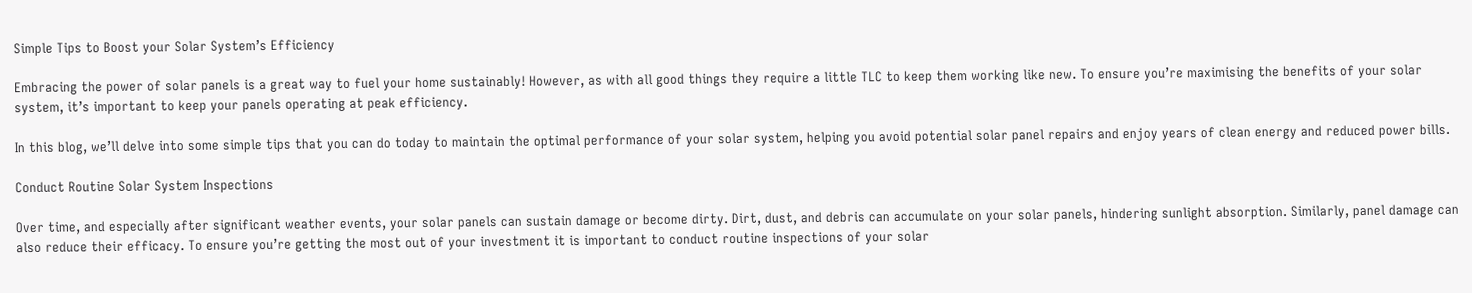Simple Tips to Boost your Solar System’s Efficiency

Embracing the power of solar panels is a great way to fuel your home sustainably! However, as with all good things they require a little TLC to keep them working like new. To ensure you’re maximising the benefits of your solar system, it’s important to keep your panels operating at peak efficiency.

In this blog, we’ll delve into some simple tips that you can do today to maintain the optimal performance of your solar system, helping you avoid potential solar panel repairs and enjoy years of clean energy and reduced power bills.

Conduct Routine Solar System Inspections

Over time, and especially after significant weather events, your solar panels can sustain damage or become dirty. Dirt, dust, and debris can accumulate on your solar panels, hindering sunlight absorption. Similarly, panel damage can also reduce their efficacy. To ensure you’re getting the most out of your investment it is important to conduct routine inspections of your solar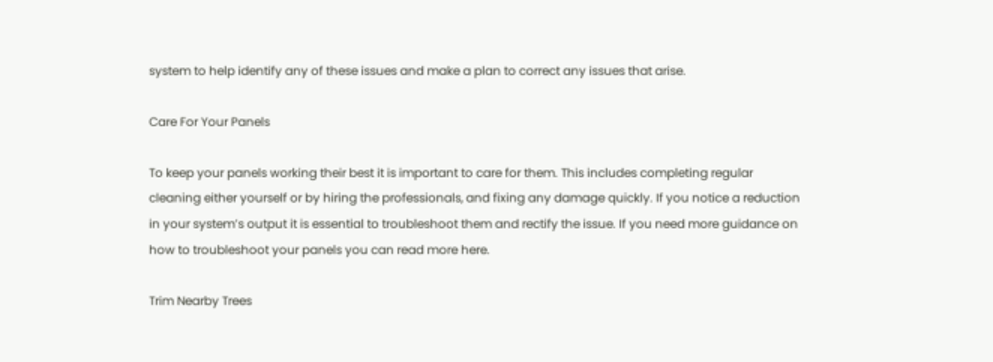system to help identify any of these issues and make a plan to correct any issues that arise.

Care For Your Panels

To keep your panels working their best it is important to care for them. This includes completing regular cleaning either yourself or by hiring the professionals, and fixing any damage quickly. If you notice a reduction in your system’s output it is essential to troubleshoot them and rectify the issue. If you need more guidance on how to troubleshoot your panels you can read more here.

Trim Nearby Trees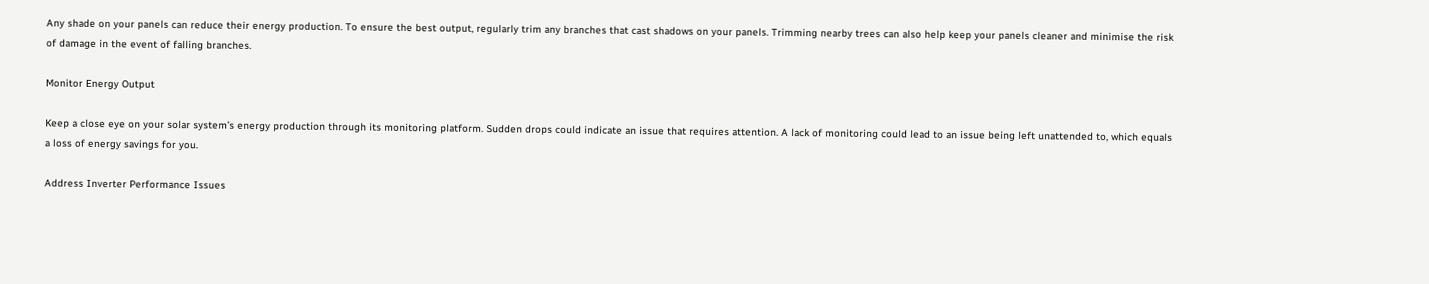Any shade on your panels can reduce their energy production. To ensure the best output, regularly trim any branches that cast shadows on your panels. Trimming nearby trees can also help keep your panels cleaner and minimise the risk of damage in the event of falling branches.

Monitor Energy Output

Keep a close eye on your solar system’s energy production through its monitoring platform. Sudden drops could indicate an issue that requires attention. A lack of monitoring could lead to an issue being left unattended to, which equals a loss of energy savings for you.

Address Inverter Performance Issues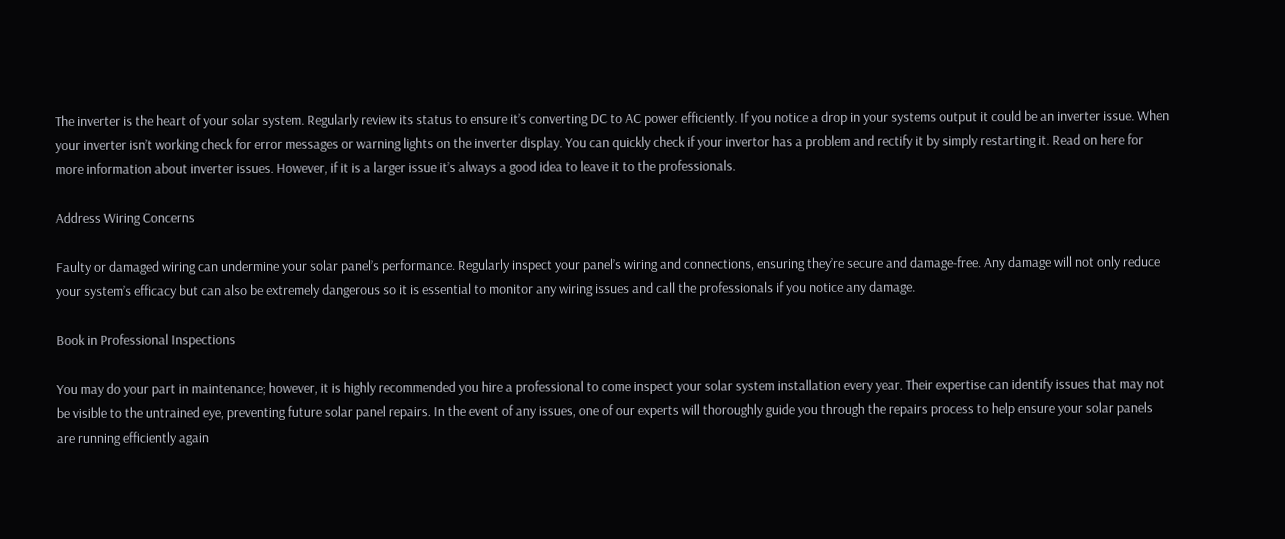The inverter is the heart of your solar system. Regularly review its status to ensure it’s converting DC to AC power efficiently. If you notice a drop in your systems output it could be an inverter issue. When your inverter isn’t working check for error messages or warning lights on the inverter display. You can quickly check if your invertor has a problem and rectify it by simply restarting it. Read on here for more information about inverter issues. However, if it is a larger issue it’s always a good idea to leave it to the professionals.

Address Wiring Concerns

Faulty or damaged wiring can undermine your solar panel’s performance. Regularly inspect your panel’s wiring and connections, ensuring they’re secure and damage-free. Any damage will not only reduce your system’s efficacy but can also be extremely dangerous so it is essential to monitor any wiring issues and call the professionals if you notice any damage.

Book in Professional Inspections

You may do your part in maintenance; however, it is highly recommended you hire a professional to come inspect your solar system installation every year. Their expertise can identify issues that may not be visible to the untrained eye, preventing future solar panel repairs. In the event of any issues, one of our experts will thoroughly guide you through the repairs process to help ensure your solar panels are running efficiently again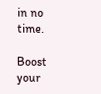in no time.

Boost your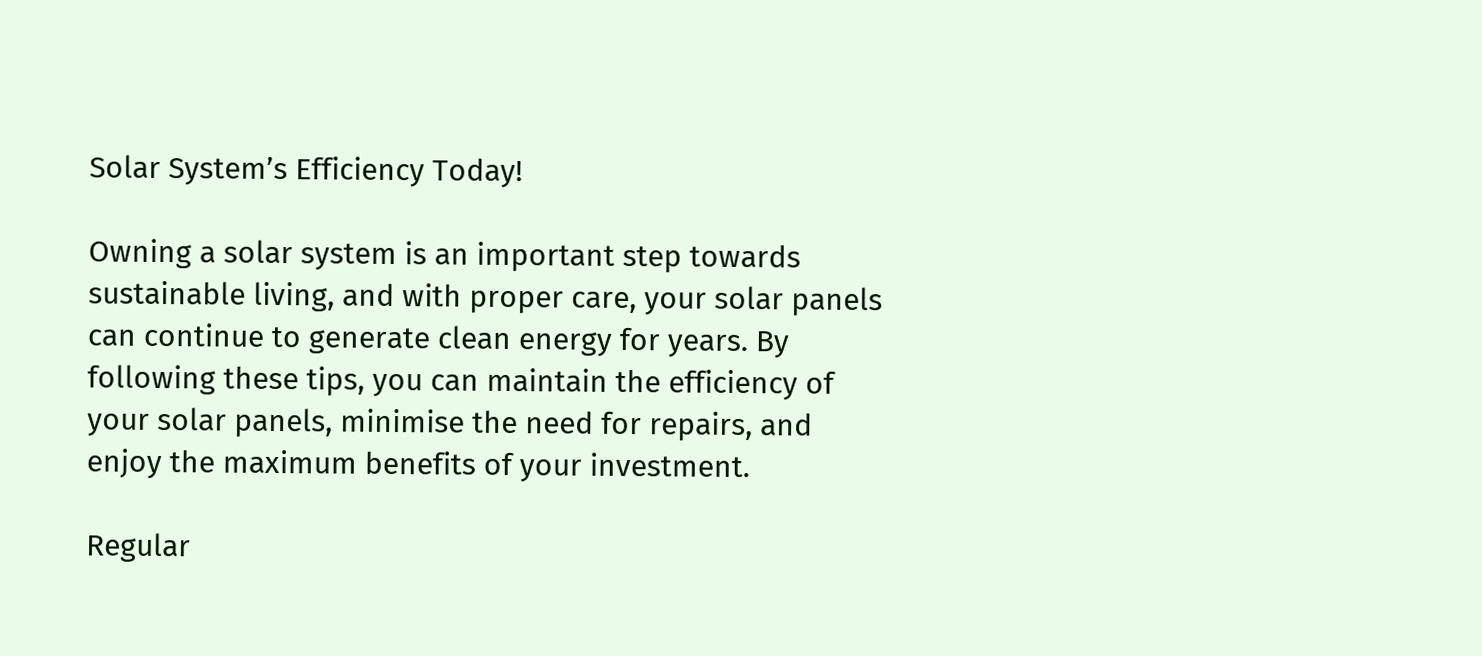Solar System’s Efficiency Today!

Owning a solar system is an important step towards sustainable living, and with proper care, your solar panels can continue to generate clean energy for years. By following these tips, you can maintain the efficiency of your solar panels, minimise the need for repairs, and enjoy the maximum benefits of your investment.

Regular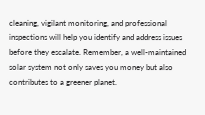cleaning, vigilant monitoring, and professional inspections will help you identify and address issues before they escalate. Remember, a well-maintained solar system not only saves you money but also contributes to a greener planet.